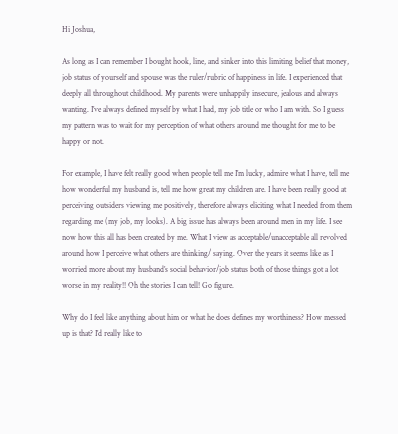Hi Joshua,

As long as I can remember I bought hook, line, and sinker into this limiting belief that money, job status of yourself and spouse was the ruler/rubric of happiness in life. I experienced that deeply all throughout childhood. My parents were unhappily insecure, jealous and always wanting. I’ve always defined myself by what I had, my job title or who I am with. So I guess my pattern was to wait for my perception of what others around me thought for me to be happy or not.

For example, I have felt really good when people tell me I’m lucky, admire what I have, tell me how wonderful my husband is, tell me how great my children are. I have been really good at perceiving outsiders viewing me positively, therefore always eliciting what I needed from them regarding me (my job, my looks). A big issue has always been around men in my life. I see now how this all has been created by me. What I view as acceptable/unacceptable all revolved around how I perceive what others are thinking/ saying. Over the years it seems like as I worried more about my husband’s social behavior/job status both of those things got a lot worse in my reality!! Oh the stories I can tell! Go figure.

Why do I feel like anything about him or what he does defines my worthiness? How messed up is that? I’d really like to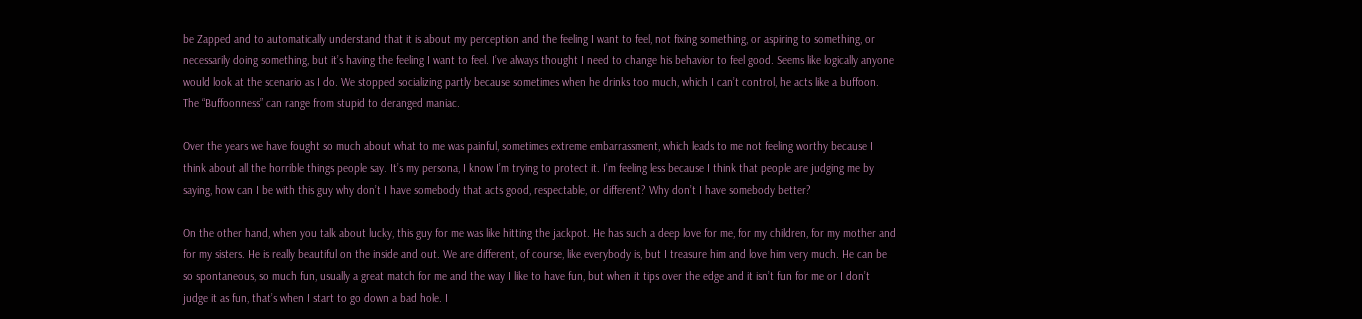be Zapped and to automatically understand that it is about my perception and the feeling I want to feel, not fixing something, or aspiring to something, or necessarily doing something, but it’s having the feeling I want to feel. I’ve always thought I need to change his behavior to feel good. Seems like logically anyone would look at the scenario as I do. We stopped socializing partly because sometimes when he drinks too much, which I can’t control, he acts like a buffoon. The “Buffoonness” can range from stupid to deranged maniac.

Over the years we have fought so much about what to me was painful, sometimes extreme embarrassment, which leads to me not feeling worthy because I think about all the horrible things people say. It’s my persona, I know I’m trying to protect it. I’m feeling less because I think that people are judging me by saying, how can I be with this guy why don’t I have somebody that acts good, respectable, or different? Why don’t I have somebody better?

On the other hand, when you talk about lucky, this guy for me was like hitting the jackpot. He has such a deep love for me, for my children, for my mother and for my sisters. He is really beautiful on the inside and out. We are different, of course, like everybody is, but I treasure him and love him very much. He can be so spontaneous, so much fun, usually a great match for me and the way I like to have fun, but when it tips over the edge and it isn’t fun for me or I don’t judge it as fun, that’s when I start to go down a bad hole. I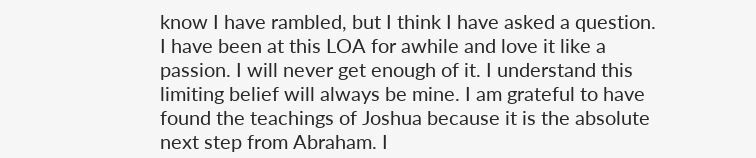know I have rambled, but I think I have asked a question. I have been at this LOA for awhile and love it like a passion. I will never get enough of it. I understand this limiting belief will always be mine. I am grateful to have found the teachings of Joshua because it is the absolute next step from Abraham. I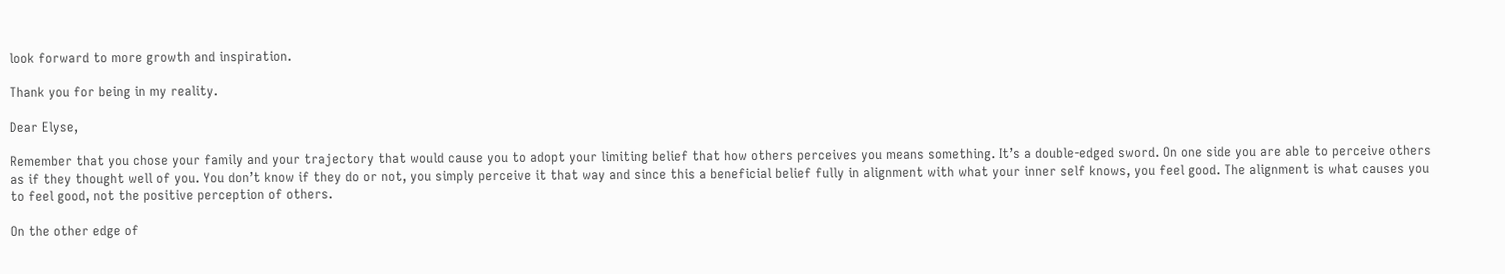look forward to more growth and inspiration.

Thank you for being in my reality.

Dear Elyse,

Remember that you chose your family and your trajectory that would cause you to adopt your limiting belief that how others perceives you means something. It’s a double-edged sword. On one side you are able to perceive others as if they thought well of you. You don’t know if they do or not, you simply perceive it that way and since this a beneficial belief fully in alignment with what your inner self knows, you feel good. The alignment is what causes you to feel good, not the positive perception of others.

On the other edge of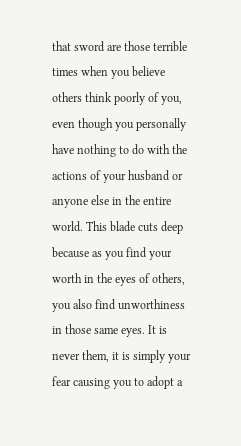that sword are those terrible times when you believe others think poorly of you, even though you personally have nothing to do with the actions of your husband or anyone else in the entire world. This blade cuts deep because as you find your worth in the eyes of others, you also find unworthiness in those same eyes. It is never them, it is simply your fear causing you to adopt a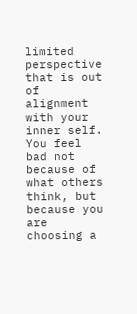limited perspective that is out of alignment with your inner self. You feel bad not because of what others think, but because you are choosing a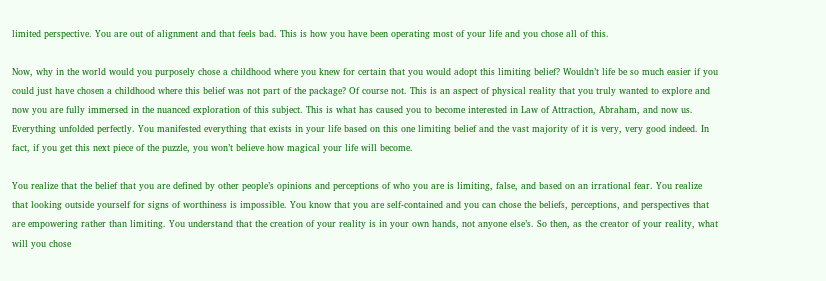limited perspective. You are out of alignment and that feels bad. This is how you have been operating most of your life and you chose all of this.

Now, why in the world would you purposely chose a childhood where you knew for certain that you would adopt this limiting belief? Wouldn’t life be so much easier if you could just have chosen a childhood where this belief was not part of the package? Of course not. This is an aspect of physical reality that you truly wanted to explore and now you are fully immersed in the nuanced exploration of this subject. This is what has caused you to become interested in Law of Attraction, Abraham, and now us. Everything unfolded perfectly. You manifested everything that exists in your life based on this one limiting belief and the vast majority of it is very, very good indeed. In fact, if you get this next piece of the puzzle, you won’t believe how magical your life will become.

You realize that the belief that you are defined by other people’s opinions and perceptions of who you are is limiting, false, and based on an irrational fear. You realize that looking outside yourself for signs of worthiness is impossible. You know that you are self-contained and you can chose the beliefs, perceptions, and perspectives that are empowering rather than limiting. You understand that the creation of your reality is in your own hands, not anyone else’s. So then, as the creator of your reality, what will you chose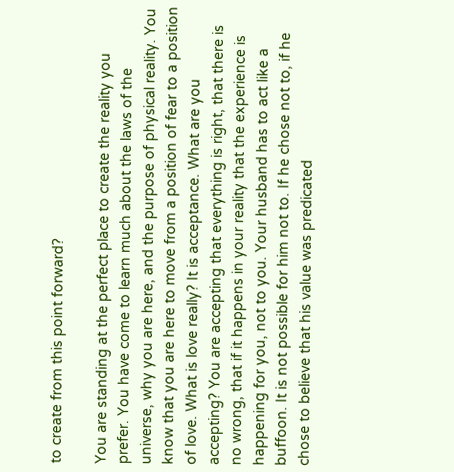to create from this point forward?

You are standing at the perfect place to create the reality you prefer. You have come to learn much about the laws of the universe, why you are here, and the purpose of physical reality. You know that you are here to move from a position of fear to a position of love. What is love really? It is acceptance. What are you accepting? You are accepting that everything is right, that there is no wrong, that if it happens in your reality that the experience is happening for you, not to you. Your husband has to act like a buffoon. It is not possible for him not to. If he chose not to, if he chose to believe that his value was predicated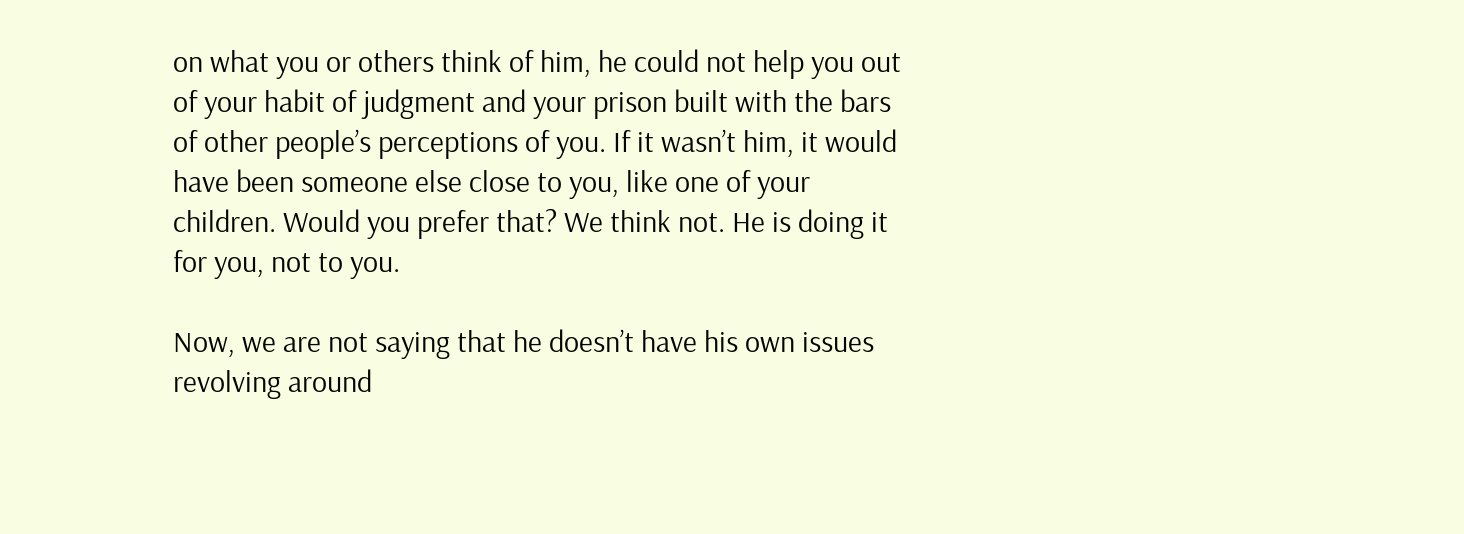on what you or others think of him, he could not help you out of your habit of judgment and your prison built with the bars of other people’s perceptions of you. If it wasn’t him, it would have been someone else close to you, like one of your children. Would you prefer that? We think not. He is doing it for you, not to you.

Now, we are not saying that he doesn’t have his own issues revolving around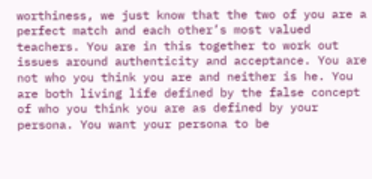worthiness, we just know that the two of you are a perfect match and each other’s most valued teachers. You are in this together to work out issues around authenticity and acceptance. You are not who you think you are and neither is he. You are both living life defined by the false concept of who you think you are as defined by your persona. You want your persona to be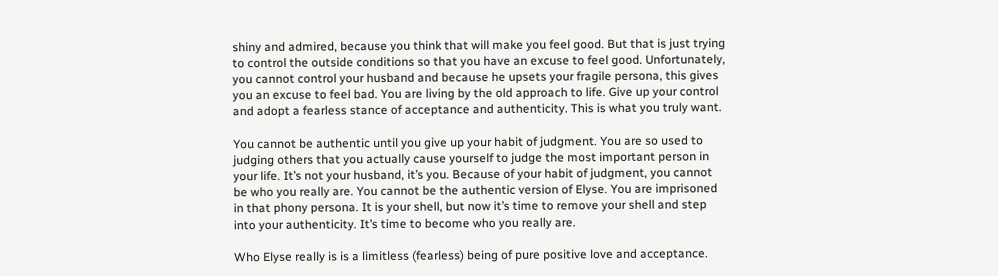shiny and admired, because you think that will make you feel good. But that is just trying to control the outside conditions so that you have an excuse to feel good. Unfortunately, you cannot control your husband and because he upsets your fragile persona, this gives you an excuse to feel bad. You are living by the old approach to life. Give up your control and adopt a fearless stance of acceptance and authenticity. This is what you truly want.

You cannot be authentic until you give up your habit of judgment. You are so used to judging others that you actually cause yourself to judge the most important person in your life. It’s not your husband, it’s you. Because of your habit of judgment, you cannot be who you really are. You cannot be the authentic version of Elyse. You are imprisoned in that phony persona. It is your shell, but now it’s time to remove your shell and step into your authenticity. It’s time to become who you really are.

Who Elyse really is is a limitless (fearless) being of pure positive love and acceptance.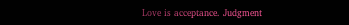Love is acceptance. Judgment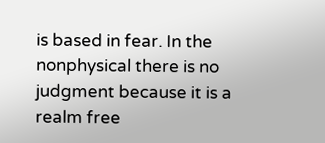is based in fear. In the nonphysical there is no judgment because it is a realm free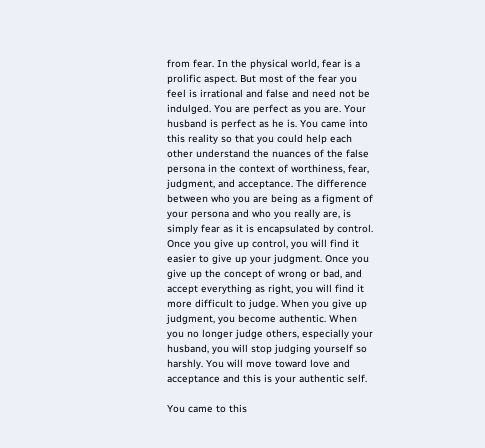from fear. In the physical world, fear is a prolific aspect. But most of the fear you feel is irrational and false and need not be indulged. You are perfect as you are. Your husband is perfect as he is. You came into this reality so that you could help each other understand the nuances of the false persona in the context of worthiness, fear, judgment, and acceptance. The difference between who you are being as a figment of your persona and who you really are, is simply fear as it is encapsulated by control. Once you give up control, you will find it easier to give up your judgment. Once you give up the concept of wrong or bad, and accept everything as right, you will find it more difficult to judge. When you give up judgment, you become authentic. When you no longer judge others, especially your husband, you will stop judging yourself so harshly. You will move toward love and acceptance and this is your authentic self.

You came to this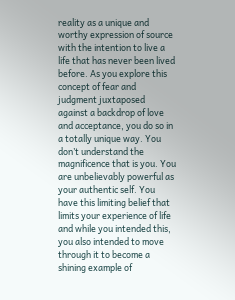reality as a unique and worthy expression of source with the intention to live a life that has never been lived before. As you explore this concept of fear and judgment juxtaposed against a backdrop of love and acceptance, you do so in a totally unique way. You don’t understand the magnificence that is you. You are unbelievably powerful as your authentic self. You have this limiting belief that limits your experience of life and while you intended this, you also intended to move through it to become a shining example of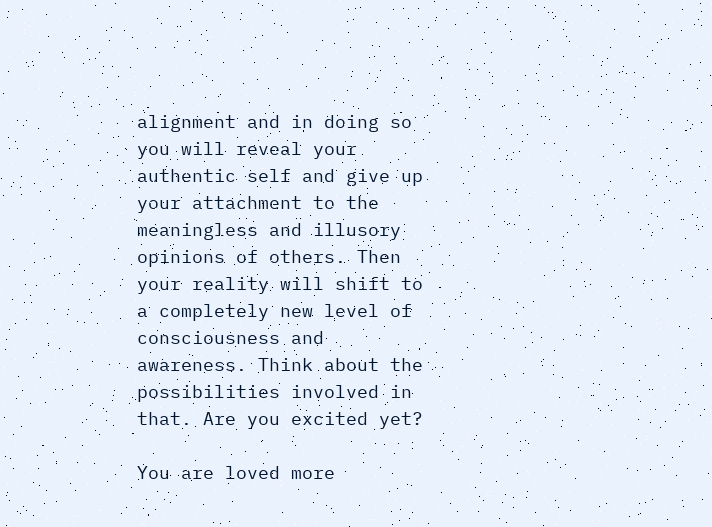alignment and in doing so you will reveal your authentic self and give up your attachment to the meaningless and illusory opinions of others. Then your reality will shift to a completely new level of consciousness and awareness. Think about the possibilities involved in that. Are you excited yet?

You are loved more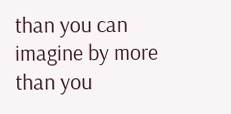than you can imagine by more than you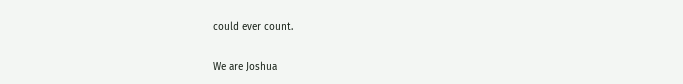could ever count.

We are Joshua